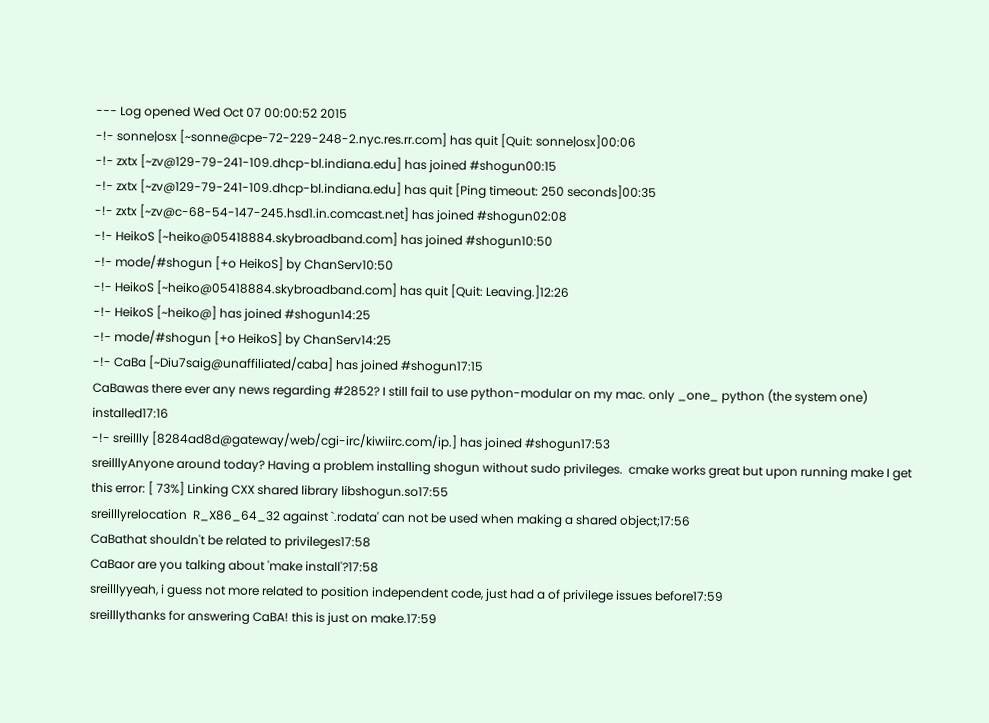--- Log opened Wed Oct 07 00:00:52 2015
-!- sonne|osx [~sonne@cpe-72-229-248-2.nyc.res.rr.com] has quit [Quit: sonne|osx]00:06
-!- zxtx [~zv@129-79-241-109.dhcp-bl.indiana.edu] has joined #shogun00:15
-!- zxtx [~zv@129-79-241-109.dhcp-bl.indiana.edu] has quit [Ping timeout: 250 seconds]00:35
-!- zxtx [~zv@c-68-54-147-245.hsd1.in.comcast.net] has joined #shogun02:08
-!- HeikoS [~heiko@05418884.skybroadband.com] has joined #shogun10:50
-!- mode/#shogun [+o HeikoS] by ChanServ10:50
-!- HeikoS [~heiko@05418884.skybroadband.com] has quit [Quit: Leaving.]12:26
-!- HeikoS [~heiko@] has joined #shogun14:25
-!- mode/#shogun [+o HeikoS] by ChanServ14:25
-!- CaBa [~Diu7saig@unaffiliated/caba] has joined #shogun17:15
CaBawas there ever any news regarding #2852? I still fail to use python-modular on my mac. only _one_ python (the system one) installed17:16
-!- sreillly [8284ad8d@gateway/web/cgi-irc/kiwiirc.com/ip.] has joined #shogun17:53
sreilllyAnyone around today? Having a problem installing shogun without sudo privileges.  cmake works great but upon running make I get this error: [ 73%] Linking CXX shared library libshogun.so17:55
sreilllyrelocation  R_X86_64_32 against `.rodata' can not be used when making a shared object;17:56
CaBathat shouldn't be related to privileges17:58
CaBaor are you talking about 'make install'?17:58
sreilllyyeah, i guess not more related to position independent code, just had a of privilege issues before17:59
sreilllythanks for answering CaBA! this is just on make.17:59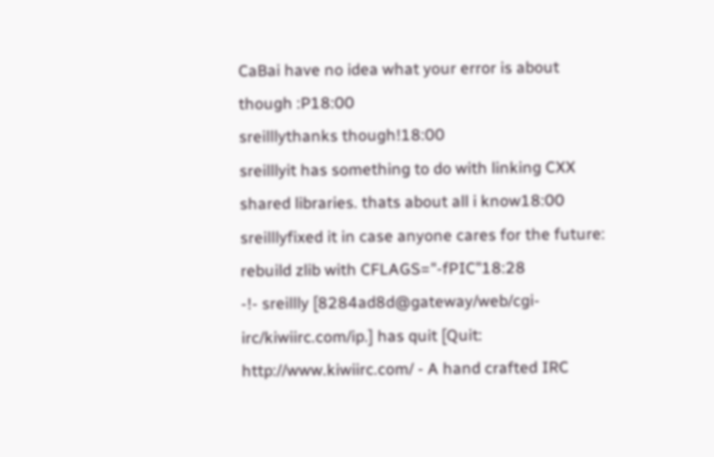CaBai have no idea what your error is about though :P18:00
sreilllythanks though!18:00
sreilllyit has something to do with linking CXX shared libraries. thats about all i know18:00
sreilllyfixed it in case anyone cares for the future: rebuild zlib with CFLAGS="-fPIC"18:28
-!- sreillly [8284ad8d@gateway/web/cgi-irc/kiwiirc.com/ip.] has quit [Quit: http://www.kiwiirc.com/ - A hand crafted IRC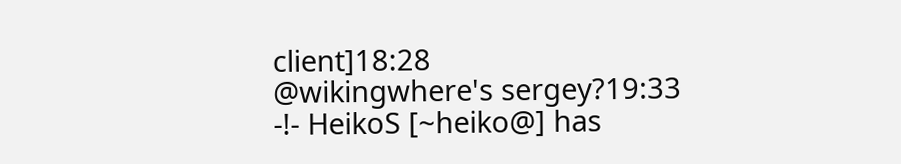client]18:28
@wikingwhere's sergey?19:33
-!- HeikoS [~heiko@] has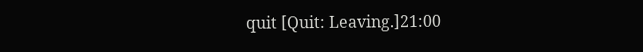quit [Quit: Leaving.]21:00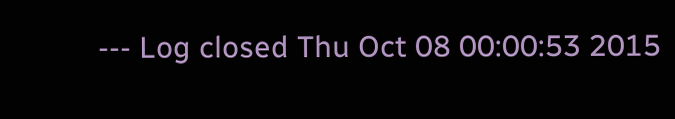--- Log closed Thu Oct 08 00:00:53 2015